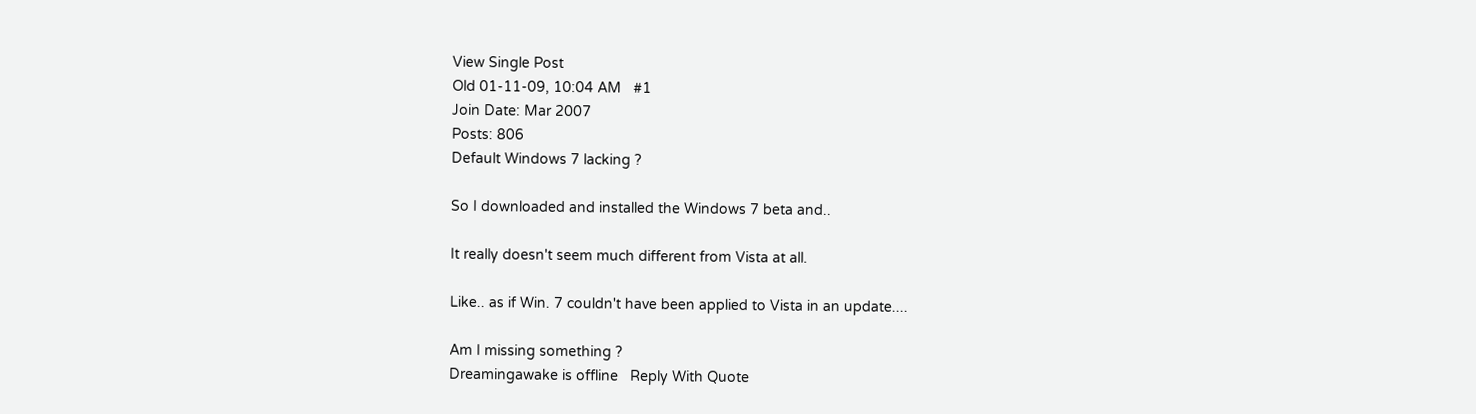View Single Post
Old 01-11-09, 10:04 AM   #1
Join Date: Mar 2007
Posts: 806
Default Windows 7 lacking ?

So I downloaded and installed the Windows 7 beta and..

It really doesn't seem much different from Vista at all.

Like.. as if Win. 7 couldn't have been applied to Vista in an update....

Am I missing something ?
Dreamingawake is offline   Reply With Quote